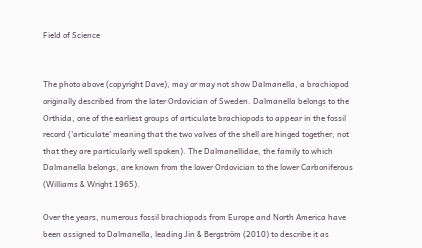Field of Science


The photo above (copyright Dave), may or may not show Dalmanella, a brachiopod originally described from the later Ordovician of Sweden. Dalmanella belongs to the Orthida, one of the earliest groups of articulate brachiopods to appear in the fossil record ('articulate' meaning that the two valves of the shell are hinged together, not that they are particularly well spoken). The Dalmanellidae, the family to which Dalmanella belongs, are known from the lower Ordovician to the lower Carboniferous (Williams & Wright 1965).

Over the years, numerous fossil brachiopods from Europe and North America have been assigned to Dalmanella, leading Jin & Bergström (2010) to describe it as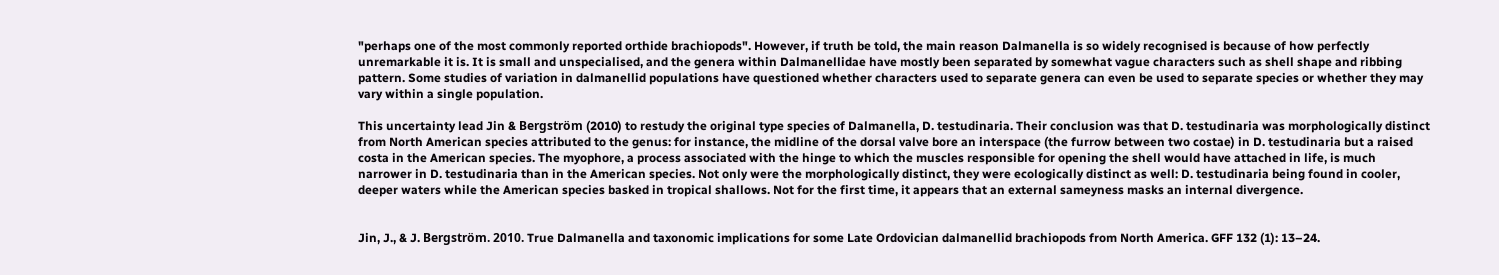"perhaps one of the most commonly reported orthide brachiopods". However, if truth be told, the main reason Dalmanella is so widely recognised is because of how perfectly unremarkable it is. It is small and unspecialised, and the genera within Dalmanellidae have mostly been separated by somewhat vague characters such as shell shape and ribbing pattern. Some studies of variation in dalmanellid populations have questioned whether characters used to separate genera can even be used to separate species or whether they may vary within a single population.

This uncertainty lead Jin & Bergström (2010) to restudy the original type species of Dalmanella, D. testudinaria. Their conclusion was that D. testudinaria was morphologically distinct from North American species attributed to the genus: for instance, the midline of the dorsal valve bore an interspace (the furrow between two costae) in D. testudinaria but a raised costa in the American species. The myophore, a process associated with the hinge to which the muscles responsible for opening the shell would have attached in life, is much narrower in D. testudinaria than in the American species. Not only were the morphologically distinct, they were ecologically distinct as well: D. testudinaria being found in cooler, deeper waters while the American species basked in tropical shallows. Not for the first time, it appears that an external sameyness masks an internal divergence.


Jin, J., & J. Bergström. 2010. True Dalmanella and taxonomic implications for some Late Ordovician dalmanellid brachiopods from North America. GFF 132 (1): 13–24.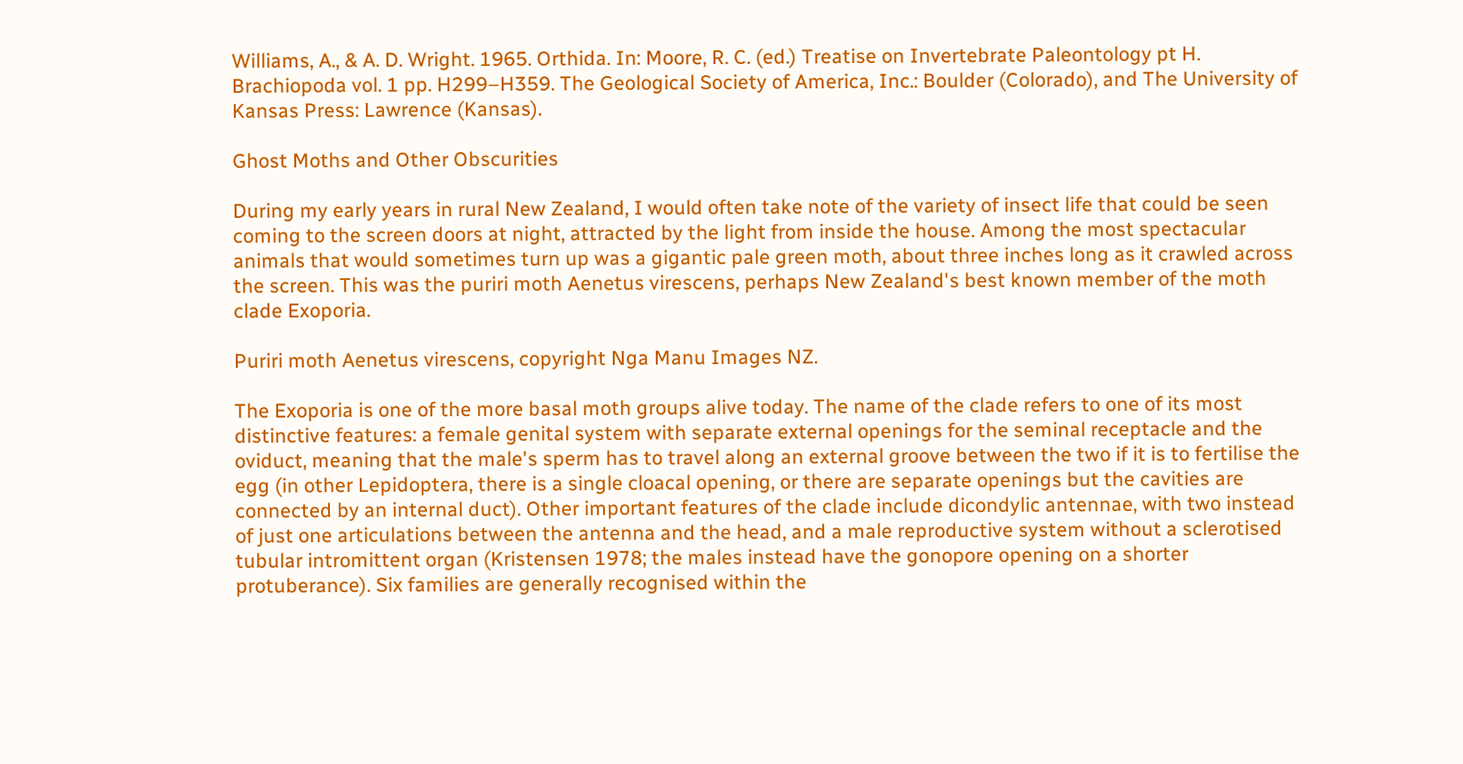Williams, A., & A. D. Wright. 1965. Orthida. In: Moore, R. C. (ed.) Treatise on Invertebrate Paleontology pt H. Brachiopoda vol. 1 pp. H299–H359. The Geological Society of America, Inc.: Boulder (Colorado), and The University of Kansas Press: Lawrence (Kansas).

Ghost Moths and Other Obscurities

During my early years in rural New Zealand, I would often take note of the variety of insect life that could be seen coming to the screen doors at night, attracted by the light from inside the house. Among the most spectacular animals that would sometimes turn up was a gigantic pale green moth, about three inches long as it crawled across the screen. This was the puriri moth Aenetus virescens, perhaps New Zealand's best known member of the moth clade Exoporia.

Puriri moth Aenetus virescens, copyright Nga Manu Images NZ.

The Exoporia is one of the more basal moth groups alive today. The name of the clade refers to one of its most distinctive features: a female genital system with separate external openings for the seminal receptacle and the oviduct, meaning that the male's sperm has to travel along an external groove between the two if it is to fertilise the egg (in other Lepidoptera, there is a single cloacal opening, or there are separate openings but the cavities are connected by an internal duct). Other important features of the clade include dicondylic antennae, with two instead of just one articulations between the antenna and the head, and a male reproductive system without a sclerotised tubular intromittent organ (Kristensen 1978; the males instead have the gonopore opening on a shorter protuberance). Six families are generally recognised within the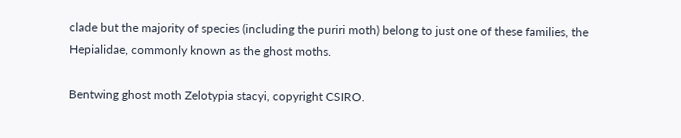clade but the majority of species (including the puriri moth) belong to just one of these families, the Hepialidae, commonly known as the ghost moths.

Bentwing ghost moth Zelotypia stacyi, copyright CSIRO.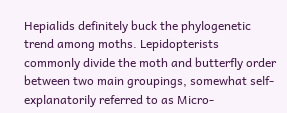Hepialids definitely buck the phylogenetic trend among moths. Lepidopterists commonly divide the moth and butterfly order between two main groupings, somewhat self-explanatorily referred to as Micro-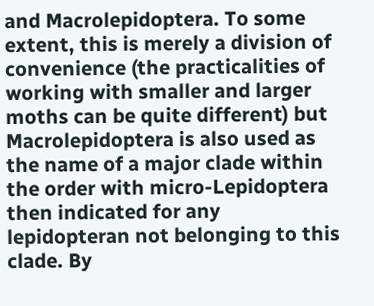and Macrolepidoptera. To some extent, this is merely a division of convenience (the practicalities of working with smaller and larger moths can be quite different) but Macrolepidoptera is also used as the name of a major clade within the order with micro-Lepidoptera then indicated for any lepidopteran not belonging to this clade. By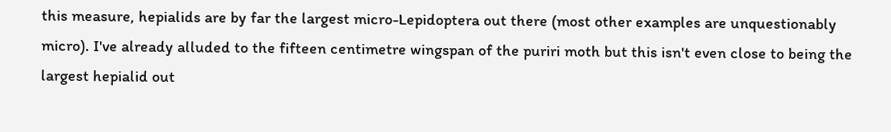this measure, hepialids are by far the largest micro-Lepidoptera out there (most other examples are unquestionably micro). I've already alluded to the fifteen centimetre wingspan of the puriri moth but this isn't even close to being the largest hepialid out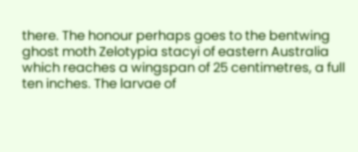there. The honour perhaps goes to the bentwing ghost moth Zelotypia stacyi of eastern Australia which reaches a wingspan of 25 centimetres, a full ten inches. The larvae of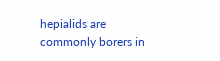hepialids are commonly borers in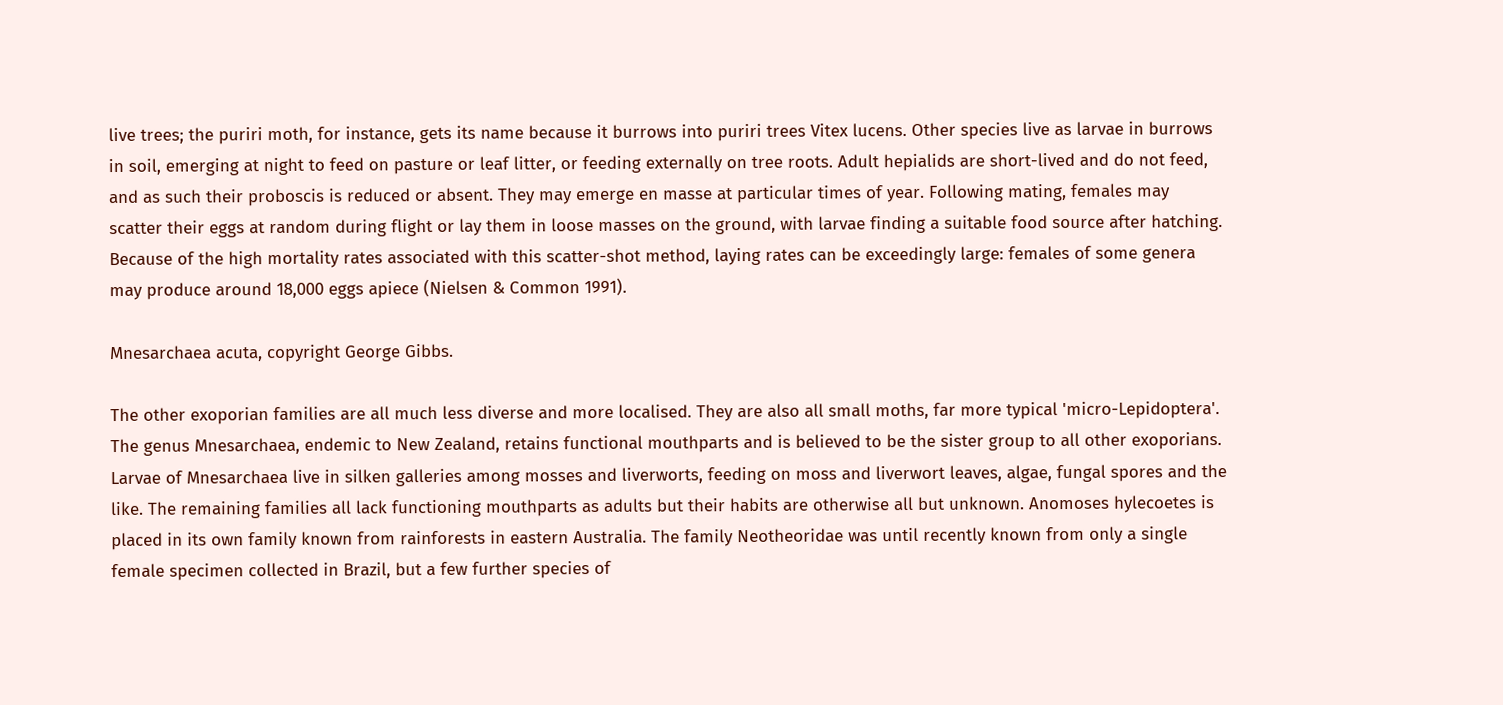live trees; the puriri moth, for instance, gets its name because it burrows into puriri trees Vitex lucens. Other species live as larvae in burrows in soil, emerging at night to feed on pasture or leaf litter, or feeding externally on tree roots. Adult hepialids are short-lived and do not feed, and as such their proboscis is reduced or absent. They may emerge en masse at particular times of year. Following mating, females may scatter their eggs at random during flight or lay them in loose masses on the ground, with larvae finding a suitable food source after hatching. Because of the high mortality rates associated with this scatter-shot method, laying rates can be exceedingly large: females of some genera may produce around 18,000 eggs apiece (Nielsen & Common 1991).

Mnesarchaea acuta, copyright George Gibbs.

The other exoporian families are all much less diverse and more localised. They are also all small moths, far more typical 'micro-Lepidoptera'. The genus Mnesarchaea, endemic to New Zealand, retains functional mouthparts and is believed to be the sister group to all other exoporians. Larvae of Mnesarchaea live in silken galleries among mosses and liverworts, feeding on moss and liverwort leaves, algae, fungal spores and the like. The remaining families all lack functioning mouthparts as adults but their habits are otherwise all but unknown. Anomoses hylecoetes is placed in its own family known from rainforests in eastern Australia. The family Neotheoridae was until recently known from only a single female specimen collected in Brazil, but a few further species of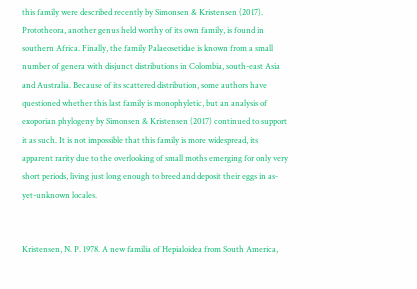this family were described recently by Simonsen & Kristensen (2017). Prototheora, another genus held worthy of its own family, is found in southern Africa. Finally, the family Palaeosetidae is known from a small number of genera with disjunct distributions in Colombia, south-east Asia and Australia. Because of its scattered distribution, some authors have questioned whether this last family is monophyletic, but an analysis of exoporian phylogeny by Simonsen & Kristensen (2017) continued to support it as such. It is not impossible that this family is more widespread, its apparent rarity due to the overlooking of small moths emerging for only very short periods, living just long enough to breed and deposit their eggs in as-yet-unknown locales.


Kristensen, N. P. 1978. A new familia of Hepialoidea from South America,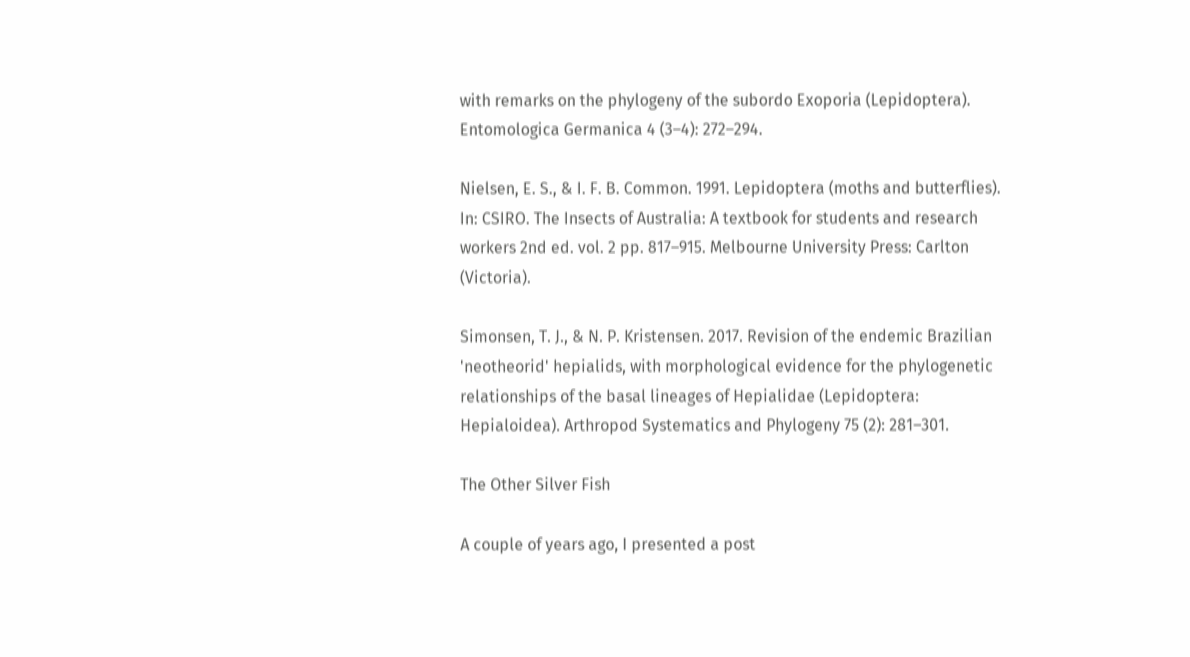with remarks on the phylogeny of the subordo Exoporia (Lepidoptera). Entomologica Germanica 4 (3–4): 272–294.

Nielsen, E. S., & I. F. B. Common. 1991. Lepidoptera (moths and butterflies). In: CSIRO. The Insects of Australia: A textbook for students and research workers 2nd ed. vol. 2 pp. 817–915. Melbourne University Press: Carlton (Victoria).

Simonsen, T. J., & N. P. Kristensen. 2017. Revision of the endemic Brazilian 'neotheorid' hepialids, with morphological evidence for the phylogenetic relationships of the basal lineages of Hepialidae (Lepidoptera: Hepialoidea). Arthropod Systematics and Phylogeny 75 (2): 281–301.

The Other Silver Fish

A couple of years ago, I presented a post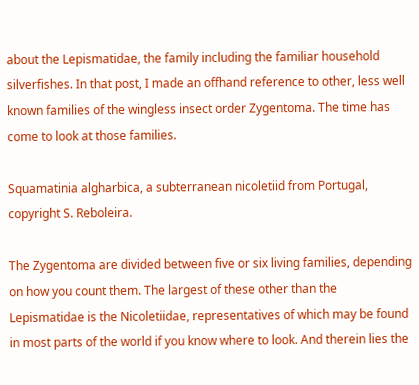about the Lepismatidae, the family including the familiar household silverfishes. In that post, I made an offhand reference to other, less well known families of the wingless insect order Zygentoma. The time has come to look at those families.

Squamatinia algharbica, a subterranean nicoletiid from Portugal, copyright S. Reboleira.

The Zygentoma are divided between five or six living families, depending on how you count them. The largest of these other than the Lepismatidae is the Nicoletiidae, representatives of which may be found in most parts of the world if you know where to look. And therein lies the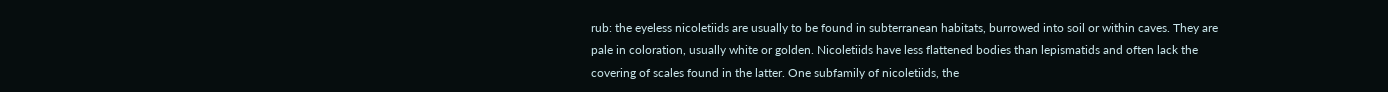rub: the eyeless nicoletiids are usually to be found in subterranean habitats, burrowed into soil or within caves. They are pale in coloration, usually white or golden. Nicoletiids have less flattened bodies than lepismatids and often lack the covering of scales found in the latter. One subfamily of nicoletiids, the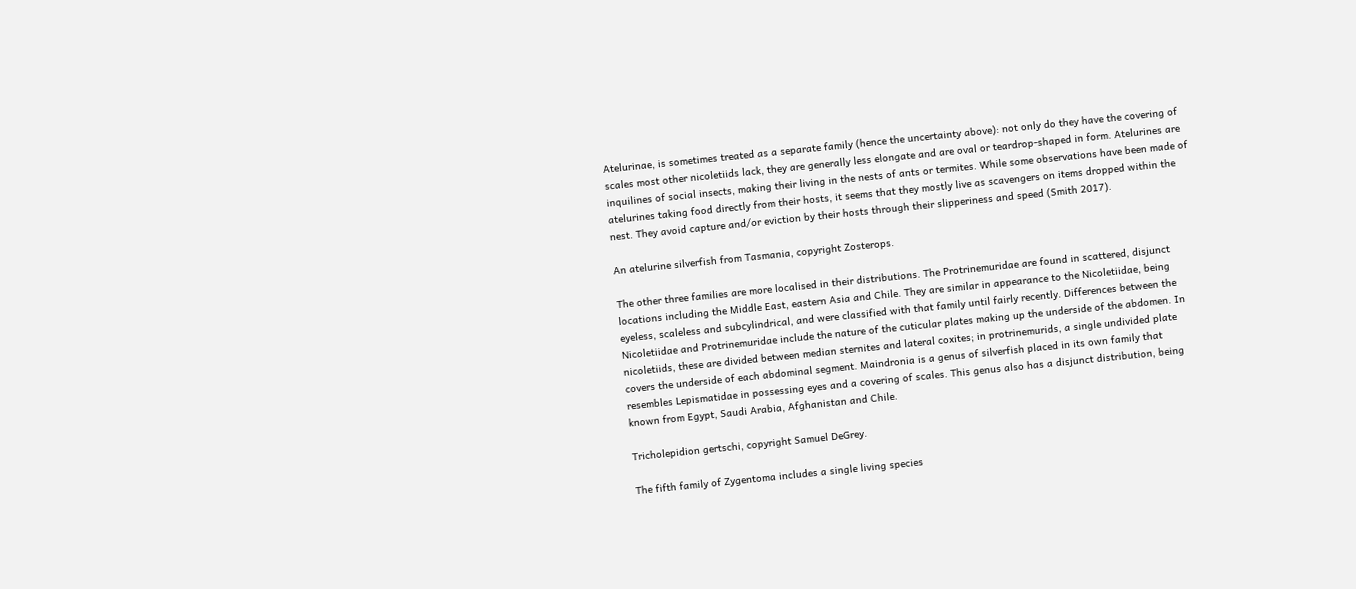Atelurinae, is sometimes treated as a separate family (hence the uncertainty above): not only do they have the covering of scales most other nicoletiids lack, they are generally less elongate and are oval or teardrop-shaped in form. Atelurines are inquilines of social insects, making their living in the nests of ants or termites. While some observations have been made of atelurines taking food directly from their hosts, it seems that they mostly live as scavengers on items dropped within the nest. They avoid capture and/or eviction by their hosts through their slipperiness and speed (Smith 2017).

An atelurine silverfish from Tasmania, copyright Zosterops.

The other three families are more localised in their distributions. The Protrinemuridae are found in scattered, disjunct locations including the Middle East, eastern Asia and Chile. They are similar in appearance to the Nicoletiidae, being eyeless, scaleless and subcylindrical, and were classified with that family until fairly recently. Differences between the Nicoletiidae and Protrinemuridae include the nature of the cuticular plates making up the underside of the abdomen. In nicoletiids, these are divided between median sternites and lateral coxites; in protrinemurids, a single undivided plate covers the underside of each abdominal segment. Maindronia is a genus of silverfish placed in its own family that resembles Lepismatidae in possessing eyes and a covering of scales. This genus also has a disjunct distribution, being known from Egypt, Saudi Arabia, Afghanistan and Chile.

Tricholepidion gertschi, copyright Samuel DeGrey.

The fifth family of Zygentoma includes a single living species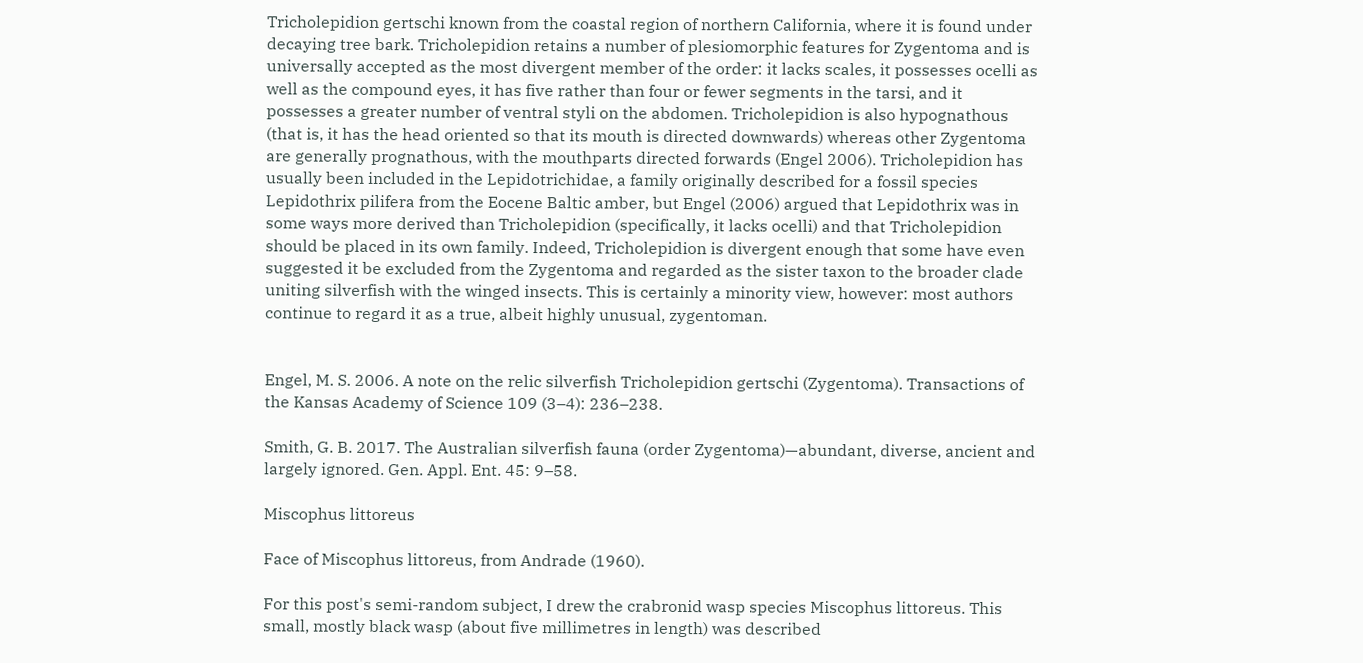Tricholepidion gertschi known from the coastal region of northern California, where it is found under decaying tree bark. Tricholepidion retains a number of plesiomorphic features for Zygentoma and is universally accepted as the most divergent member of the order: it lacks scales, it possesses ocelli as well as the compound eyes, it has five rather than four or fewer segments in the tarsi, and it possesses a greater number of ventral styli on the abdomen. Tricholepidion is also hypognathous (that is, it has the head oriented so that its mouth is directed downwards) whereas other Zygentoma are generally prognathous, with the mouthparts directed forwards (Engel 2006). Tricholepidion has usually been included in the Lepidotrichidae, a family originally described for a fossil species Lepidothrix pilifera from the Eocene Baltic amber, but Engel (2006) argued that Lepidothrix was in some ways more derived than Tricholepidion (specifically, it lacks ocelli) and that Tricholepidion should be placed in its own family. Indeed, Tricholepidion is divergent enough that some have even suggested it be excluded from the Zygentoma and regarded as the sister taxon to the broader clade uniting silverfish with the winged insects. This is certainly a minority view, however: most authors continue to regard it as a true, albeit highly unusual, zygentoman.


Engel, M. S. 2006. A note on the relic silverfish Tricholepidion gertschi (Zygentoma). Transactions of the Kansas Academy of Science 109 (3–4): 236–238.

Smith, G. B. 2017. The Australian silverfish fauna (order Zygentoma)—abundant, diverse, ancient and largely ignored. Gen. Appl. Ent. 45: 9–58.

Miscophus littoreus

Face of Miscophus littoreus, from Andrade (1960).

For this post's semi-random subject, I drew the crabronid wasp species Miscophus littoreus. This small, mostly black wasp (about five millimetres in length) was described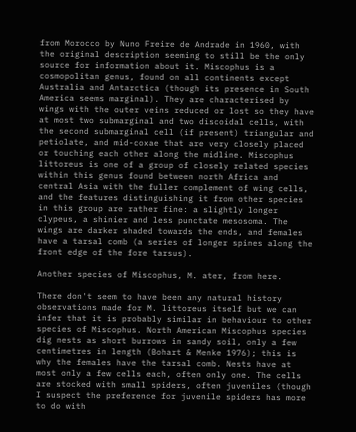from Morocco by Nuno Freire de Andrade in 1960, with the original description seeming to still be the only source for information about it. Miscophus is a cosmopolitan genus, found on all continents except Australia and Antarctica (though its presence in South America seems marginal). They are characterised by wings with the outer veins reduced or lost so they have at most two submarginal and two discoidal cells, with the second submarginal cell (if present) triangular and petiolate, and mid-coxae that are very closely placed or touching each other along the midline. Miscophus littoreus is one of a group of closely related species within this genus found between north Africa and central Asia with the fuller complement of wing cells, and the features distinguishing it from other species in this group are rather fine: a slightly longer clypeus, a shinier and less punctate mesosoma. The wings are darker shaded towards the ends, and females have a tarsal comb (a series of longer spines along the front edge of the fore tarsus).

Another species of Miscophus, M. ater, from here.

There don't seem to have been any natural history observations made for M. littoreus itself but we can infer that it is probably similar in behaviour to other species of Miscophus. North American Miscophus species dig nests as short burrows in sandy soil, only a few centimetres in length (Bohart & Menke 1976); this is why the females have the tarsal comb. Nests have at most only a few cells each, often only one. The cells are stocked with small spiders, often juveniles (though I suspect the preference for juvenile spiders has more to do with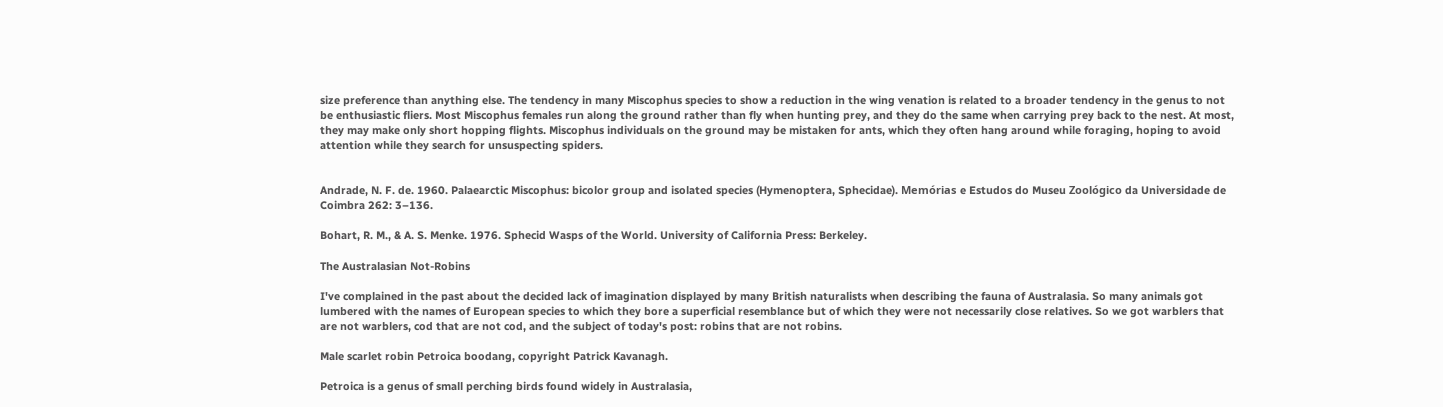size preference than anything else. The tendency in many Miscophus species to show a reduction in the wing venation is related to a broader tendency in the genus to not be enthusiastic fliers. Most Miscophus females run along the ground rather than fly when hunting prey, and they do the same when carrying prey back to the nest. At most, they may make only short hopping flights. Miscophus individuals on the ground may be mistaken for ants, which they often hang around while foraging, hoping to avoid attention while they search for unsuspecting spiders.


Andrade, N. F. de. 1960. Palaearctic Miscophus: bicolor group and isolated species (Hymenoptera, Sphecidae). Memórias e Estudos do Museu Zoológico da Universidade de Coimbra 262: 3–136.

Bohart, R. M., & A. S. Menke. 1976. Sphecid Wasps of the World. University of California Press: Berkeley.

The Australasian Not-Robins

I've complained in the past about the decided lack of imagination displayed by many British naturalists when describing the fauna of Australasia. So many animals got lumbered with the names of European species to which they bore a superficial resemblance but of which they were not necessarily close relatives. So we got warblers that are not warblers, cod that are not cod, and the subject of today's post: robins that are not robins.

Male scarlet robin Petroica boodang, copyright Patrick Kavanagh.

Petroica is a genus of small perching birds found widely in Australasia,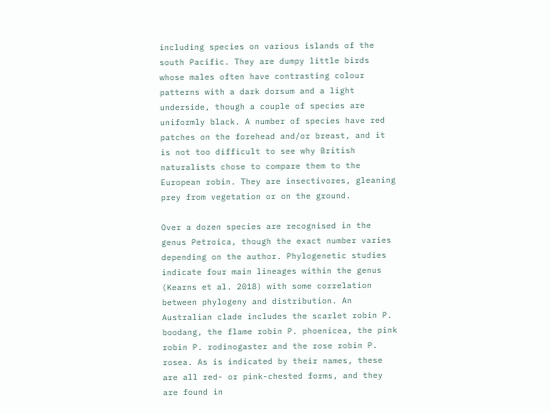including species on various islands of the south Pacific. They are dumpy little birds whose males often have contrasting colour patterns with a dark dorsum and a light underside, though a couple of species are uniformly black. A number of species have red patches on the forehead and/or breast, and it is not too difficult to see why British naturalists chose to compare them to the European robin. They are insectivores, gleaning prey from vegetation or on the ground.

Over a dozen species are recognised in the genus Petroica, though the exact number varies depending on the author. Phylogenetic studies indicate four main lineages within the genus (Kearns et al. 2018) with some correlation between phylogeny and distribution. An Australian clade includes the scarlet robin P. boodang, the flame robin P. phoenicea, the pink robin P. rodinogaster and the rose robin P. rosea. As is indicated by their names, these are all red- or pink-chested forms, and they are found in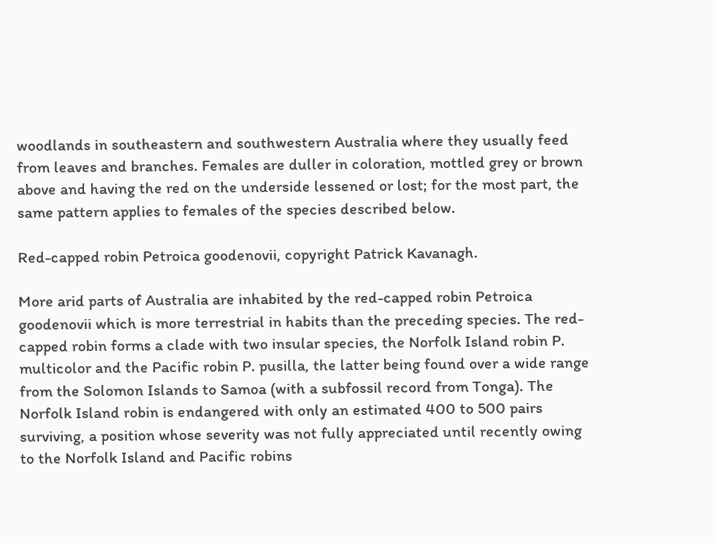woodlands in southeastern and southwestern Australia where they usually feed from leaves and branches. Females are duller in coloration, mottled grey or brown above and having the red on the underside lessened or lost; for the most part, the same pattern applies to females of the species described below.

Red-capped robin Petroica goodenovii, copyright Patrick Kavanagh.

More arid parts of Australia are inhabited by the red-capped robin Petroica goodenovii which is more terrestrial in habits than the preceding species. The red-capped robin forms a clade with two insular species, the Norfolk Island robin P. multicolor and the Pacific robin P. pusilla, the latter being found over a wide range from the Solomon Islands to Samoa (with a subfossil record from Tonga). The Norfolk Island robin is endangered with only an estimated 400 to 500 pairs surviving, a position whose severity was not fully appreciated until recently owing to the Norfolk Island and Pacific robins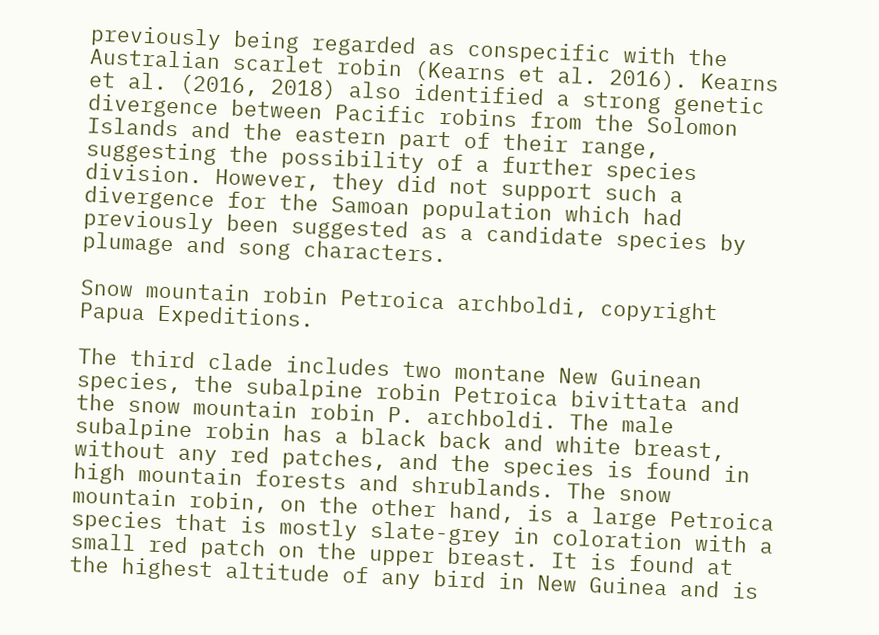previously being regarded as conspecific with the Australian scarlet robin (Kearns et al. 2016). Kearns et al. (2016, 2018) also identified a strong genetic divergence between Pacific robins from the Solomon Islands and the eastern part of their range, suggesting the possibility of a further species division. However, they did not support such a divergence for the Samoan population which had previously been suggested as a candidate species by plumage and song characters.

Snow mountain robin Petroica archboldi, copyright Papua Expeditions.

The third clade includes two montane New Guinean species, the subalpine robin Petroica bivittata and the snow mountain robin P. archboldi. The male subalpine robin has a black back and white breast, without any red patches, and the species is found in high mountain forests and shrublands. The snow mountain robin, on the other hand, is a large Petroica species that is mostly slate-grey in coloration with a small red patch on the upper breast. It is found at the highest altitude of any bird in New Guinea and is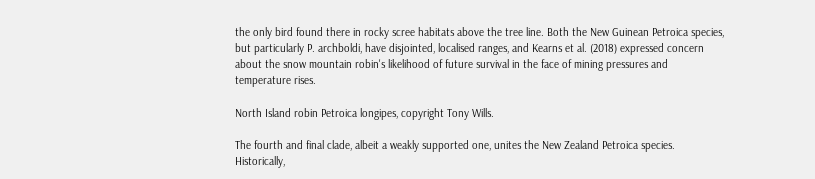the only bird found there in rocky scree habitats above the tree line. Both the New Guinean Petroica species, but particularly P. archboldi, have disjointed, localised ranges, and Kearns et al. (2018) expressed concern about the snow mountain robin's likelihood of future survival in the face of mining pressures and temperature rises.

North Island robin Petroica longipes, copyright Tony Wills.

The fourth and final clade, albeit a weakly supported one, unites the New Zealand Petroica species. Historically,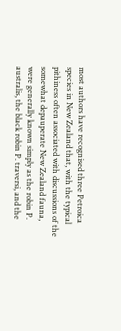most authors have recognised three Petroica species in New Zealand that, with the typical pithiness often associated with discussions of the somewhat depauperate New Zealand fauna, were generally known simply as the robin P. australis, the black robin P. traversi, and the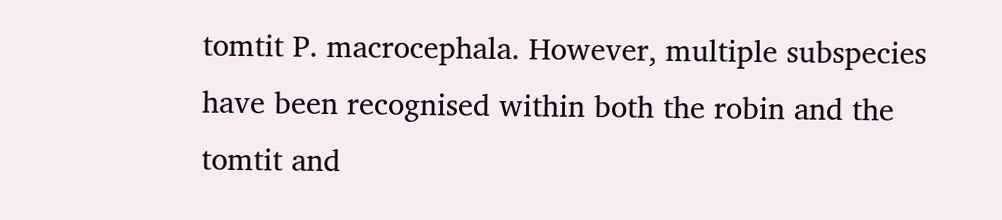tomtit P. macrocephala. However, multiple subspecies have been recognised within both the robin and the tomtit and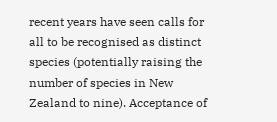recent years have seen calls for all to be recognised as distinct species (potentially raising the number of species in New Zealand to nine). Acceptance of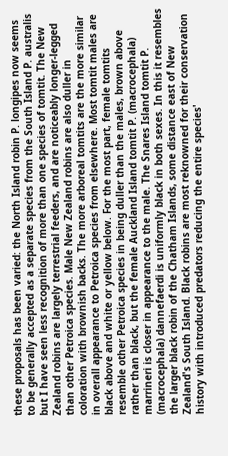these proposals has been varied: the North Island robin P. longipes now seems to be generally accepted as a separate species from the South Island P. australis but I have seen less recognition of more than one species of tomtit. The New Zealand robins are largely terrestrial feeders, and are noticeably longer-legged than other Petroica species. Male New Zealand robins are also duller in coloration with brownish backs. The more arboreal tomtits are the more similar in overall appearance to Petroica species from elsewhere. Most tomtit males are black above and white or yellow below. For the most part, female tomtits resemble other Petroica species in being duller than the males, brown above rather than black, but the female Auckland Island tomtit P. (macrocephala) marrineri is closer in appearance to the male. The Snares Island tomtit P. (macrocephala) dannefaerdi is uniformly black in both sexes. In this it resembles the larger black robin of the Chatham Islands, some distance east of New Zealand's South Island. Black robins are most reknowned for their conservation history with introduced predators reducing the entire species'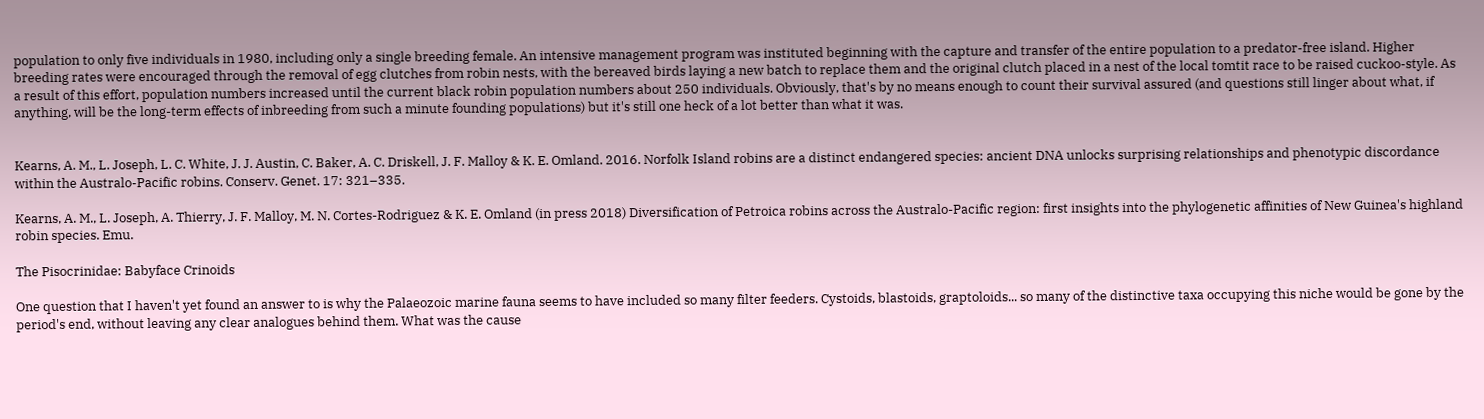population to only five individuals in 1980, including only a single breeding female. An intensive management program was instituted beginning with the capture and transfer of the entire population to a predator-free island. Higher breeding rates were encouraged through the removal of egg clutches from robin nests, with the bereaved birds laying a new batch to replace them and the original clutch placed in a nest of the local tomtit race to be raised cuckoo-style. As a result of this effort, population numbers increased until the current black robin population numbers about 250 individuals. Obviously, that's by no means enough to count their survival assured (and questions still linger about what, if anything, will be the long-term effects of inbreeding from such a minute founding populations) but it's still one heck of a lot better than what it was.


Kearns, A. M., L. Joseph, L. C. White, J. J. Austin, C. Baker, A. C. Driskell, J. F. Malloy & K. E. Omland. 2016. Norfolk Island robins are a distinct endangered species: ancient DNA unlocks surprising relationships and phenotypic discordance within the Australo-Pacific robins. Conserv. Genet. 17: 321–335.

Kearns, A. M., L. Joseph, A. Thierry, J. F. Malloy, M. N. Cortes-Rodriguez & K. E. Omland (in press 2018) Diversification of Petroica robins across the Australo-Pacific region: first insights into the phylogenetic affinities of New Guinea's highland robin species. Emu.

The Pisocrinidae: Babyface Crinoids

One question that I haven't yet found an answer to is why the Palaeozoic marine fauna seems to have included so many filter feeders. Cystoids, blastoids, graptoloids... so many of the distinctive taxa occupying this niche would be gone by the period's end, without leaving any clear analogues behind them. What was the cause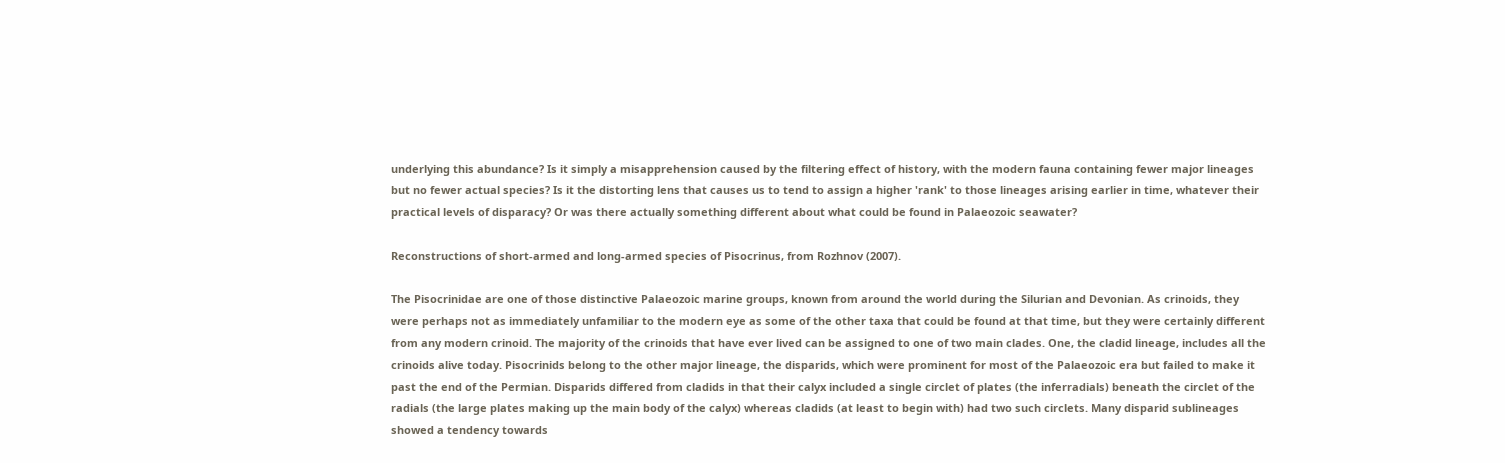underlying this abundance? Is it simply a misapprehension caused by the filtering effect of history, with the modern fauna containing fewer major lineages but no fewer actual species? Is it the distorting lens that causes us to tend to assign a higher 'rank' to those lineages arising earlier in time, whatever their practical levels of disparacy? Or was there actually something different about what could be found in Palaeozoic seawater?

Reconstructions of short-armed and long-armed species of Pisocrinus, from Rozhnov (2007).

The Pisocrinidae are one of those distinctive Palaeozoic marine groups, known from around the world during the Silurian and Devonian. As crinoids, they were perhaps not as immediately unfamiliar to the modern eye as some of the other taxa that could be found at that time, but they were certainly different from any modern crinoid. The majority of the crinoids that have ever lived can be assigned to one of two main clades. One, the cladid lineage, includes all the crinoids alive today. Pisocrinids belong to the other major lineage, the disparids, which were prominent for most of the Palaeozoic era but failed to make it past the end of the Permian. Disparids differed from cladids in that their calyx included a single circlet of plates (the inferradials) beneath the circlet of the radials (the large plates making up the main body of the calyx) whereas cladids (at least to begin with) had two such circlets. Many disparid sublineages showed a tendency towards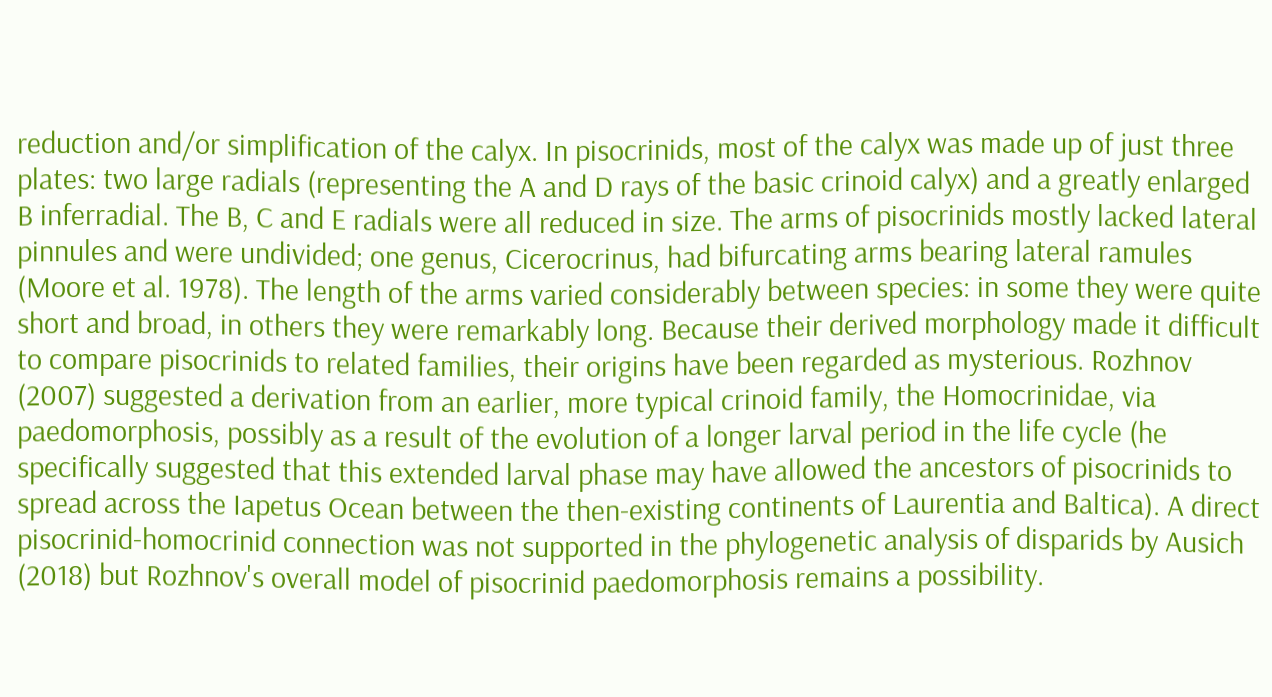reduction and/or simplification of the calyx. In pisocrinids, most of the calyx was made up of just three plates: two large radials (representing the A and D rays of the basic crinoid calyx) and a greatly enlarged B inferradial. The B, C and E radials were all reduced in size. The arms of pisocrinids mostly lacked lateral pinnules and were undivided; one genus, Cicerocrinus, had bifurcating arms bearing lateral ramules (Moore et al. 1978). The length of the arms varied considerably between species: in some they were quite short and broad, in others they were remarkably long. Because their derived morphology made it difficult to compare pisocrinids to related families, their origins have been regarded as mysterious. Rozhnov (2007) suggested a derivation from an earlier, more typical crinoid family, the Homocrinidae, via paedomorphosis, possibly as a result of the evolution of a longer larval period in the life cycle (he specifically suggested that this extended larval phase may have allowed the ancestors of pisocrinids to spread across the Iapetus Ocean between the then-existing continents of Laurentia and Baltica). A direct pisocrinid-homocrinid connection was not supported in the phylogenetic analysis of disparids by Ausich (2018) but Rozhnov's overall model of pisocrinid paedomorphosis remains a possibility.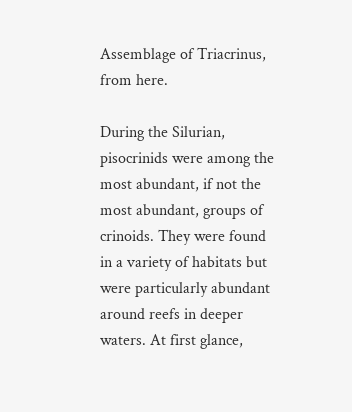Assemblage of Triacrinus, from here.

During the Silurian, pisocrinids were among the most abundant, if not the most abundant, groups of crinoids. They were found in a variety of habitats but were particularly abundant around reefs in deeper waters. At first glance,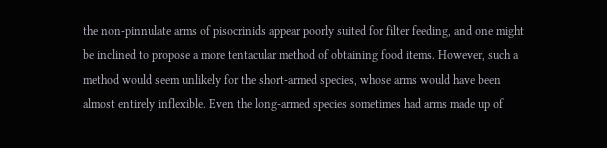the non-pinnulate arms of pisocrinids appear poorly suited for filter feeding, and one might be inclined to propose a more tentacular method of obtaining food items. However, such a method would seem unlikely for the short-armed species, whose arms would have been almost entirely inflexible. Even the long-armed species sometimes had arms made up of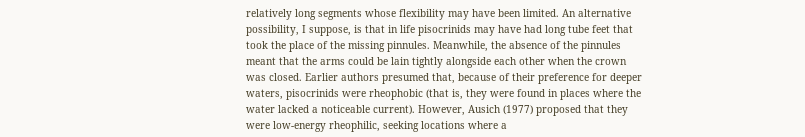relatively long segments whose flexibility may have been limited. An alternative possibility, I suppose, is that in life pisocrinids may have had long tube feet that took the place of the missing pinnules. Meanwhile, the absence of the pinnules meant that the arms could be lain tightly alongside each other when the crown was closed. Earlier authors presumed that, because of their preference for deeper waters, pisocrinids were rheophobic (that is, they were found in places where the water lacked a noticeable current). However, Ausich (1977) proposed that they were low-energy rheophilic, seeking locations where a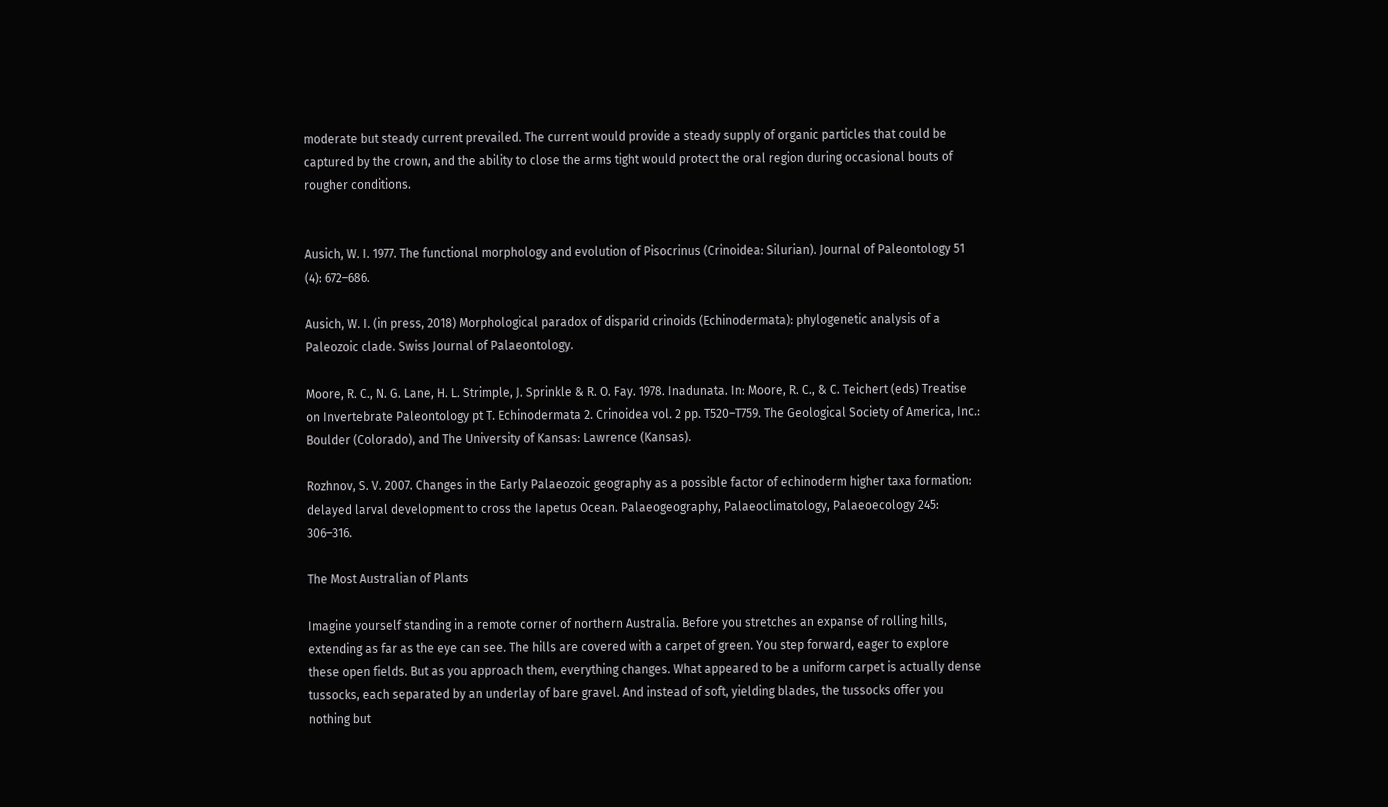moderate but steady current prevailed. The current would provide a steady supply of organic particles that could be captured by the crown, and the ability to close the arms tight would protect the oral region during occasional bouts of rougher conditions.


Ausich, W. I. 1977. The functional morphology and evolution of Pisocrinus (Crinoidea: Silurian). Journal of Paleontology 51 (4): 672–686.

Ausich, W. I. (in press, 2018) Morphological paradox of disparid crinoids (Echinodermata): phylogenetic analysis of a Paleozoic clade. Swiss Journal of Palaeontology.

Moore, R. C., N. G. Lane, H. L. Strimple, J. Sprinkle & R. O. Fay. 1978. Inadunata. In: Moore, R. C., & C. Teichert (eds) Treatise on Invertebrate Paleontology pt T. Echinodermata 2. Crinoidea vol. 2 pp. T520–T759. The Geological Society of America, Inc.: Boulder (Colorado), and The University of Kansas: Lawrence (Kansas).

Rozhnov, S. V. 2007. Changes in the Early Palaeozoic geography as a possible factor of echinoderm higher taxa formation: delayed larval development to cross the Iapetus Ocean. Palaeogeography, Palaeoclimatology, Palaeoecology 245: 306–316.

The Most Australian of Plants

Imagine yourself standing in a remote corner of northern Australia. Before you stretches an expanse of rolling hills, extending as far as the eye can see. The hills are covered with a carpet of green. You step forward, eager to explore these open fields. But as you approach them, everything changes. What appeared to be a uniform carpet is actually dense tussocks, each separated by an underlay of bare gravel. And instead of soft, yielding blades, the tussocks offer you nothing but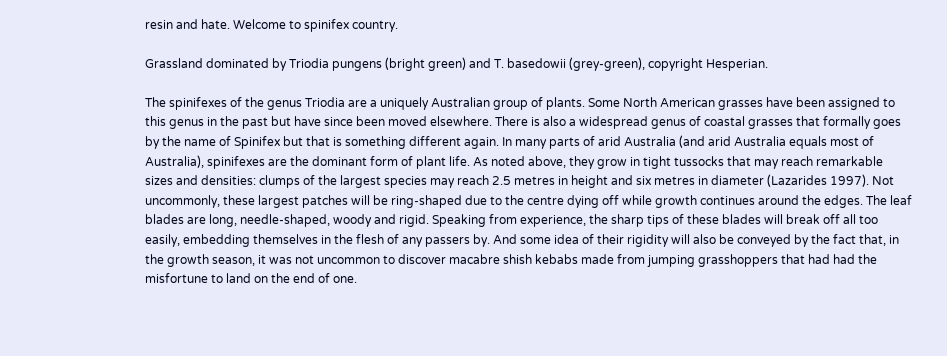resin and hate. Welcome to spinifex country.

Grassland dominated by Triodia pungens (bright green) and T. basedowii (grey-green), copyright Hesperian.

The spinifexes of the genus Triodia are a uniquely Australian group of plants. Some North American grasses have been assigned to this genus in the past but have since been moved elsewhere. There is also a widespread genus of coastal grasses that formally goes by the name of Spinifex but that is something different again. In many parts of arid Australia (and arid Australia equals most of Australia), spinifexes are the dominant form of plant life. As noted above, they grow in tight tussocks that may reach remarkable sizes and densities: clumps of the largest species may reach 2.5 metres in height and six metres in diameter (Lazarides 1997). Not uncommonly, these largest patches will be ring-shaped due to the centre dying off while growth continues around the edges. The leaf blades are long, needle-shaped, woody and rigid. Speaking from experience, the sharp tips of these blades will break off all too easily, embedding themselves in the flesh of any passers by. And some idea of their rigidity will also be conveyed by the fact that, in the growth season, it was not uncommon to discover macabre shish kebabs made from jumping grasshoppers that had had the misfortune to land on the end of one.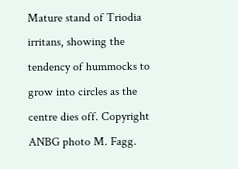Mature stand of Triodia irritans, showing the tendency of hummocks to grow into circles as the centre dies off. Copyright ANBG photo M. Fagg.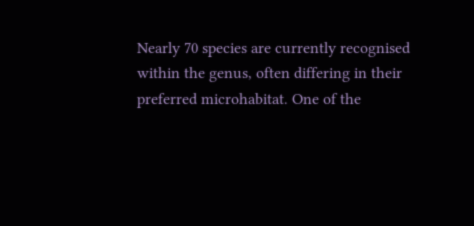Nearly 70 species are currently recognised within the genus, often differing in their preferred microhabitat. One of the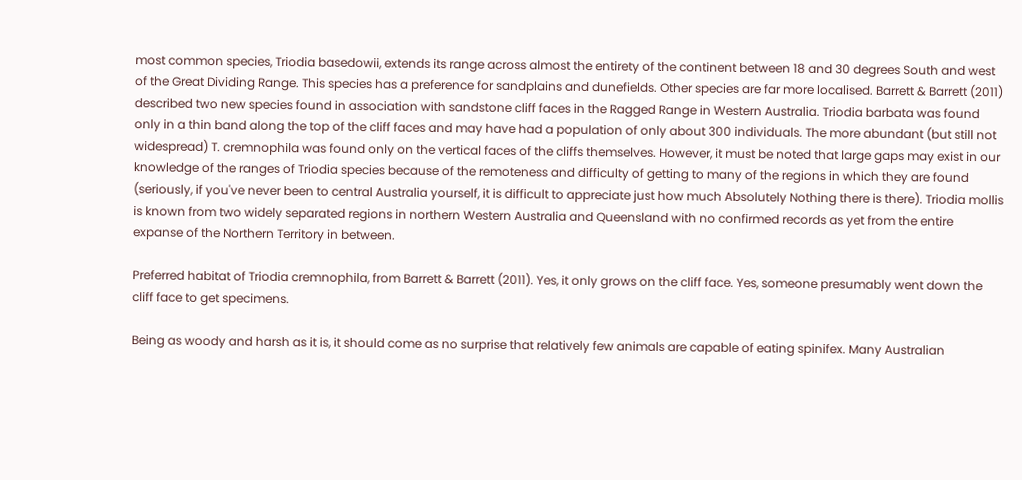most common species, Triodia basedowii, extends its range across almost the entirety of the continent between 18 and 30 degrees South and west of the Great Dividing Range. This species has a preference for sandplains and dunefields. Other species are far more localised. Barrett & Barrett (2011) described two new species found in association with sandstone cliff faces in the Ragged Range in Western Australia. Triodia barbata was found only in a thin band along the top of the cliff faces and may have had a population of only about 300 individuals. The more abundant (but still not widespread) T. cremnophila was found only on the vertical faces of the cliffs themselves. However, it must be noted that large gaps may exist in our knowledge of the ranges of Triodia species because of the remoteness and difficulty of getting to many of the regions in which they are found (seriously, if you've never been to central Australia yourself, it is difficult to appreciate just how much Absolutely Nothing there is there). Triodia mollis is known from two widely separated regions in northern Western Australia and Queensland with no confirmed records as yet from the entire expanse of the Northern Territory in between.

Preferred habitat of Triodia cremnophila, from Barrett & Barrett (2011). Yes, it only grows on the cliff face. Yes, someone presumably went down the cliff face to get specimens.

Being as woody and harsh as it is, it should come as no surprise that relatively few animals are capable of eating spinifex. Many Australian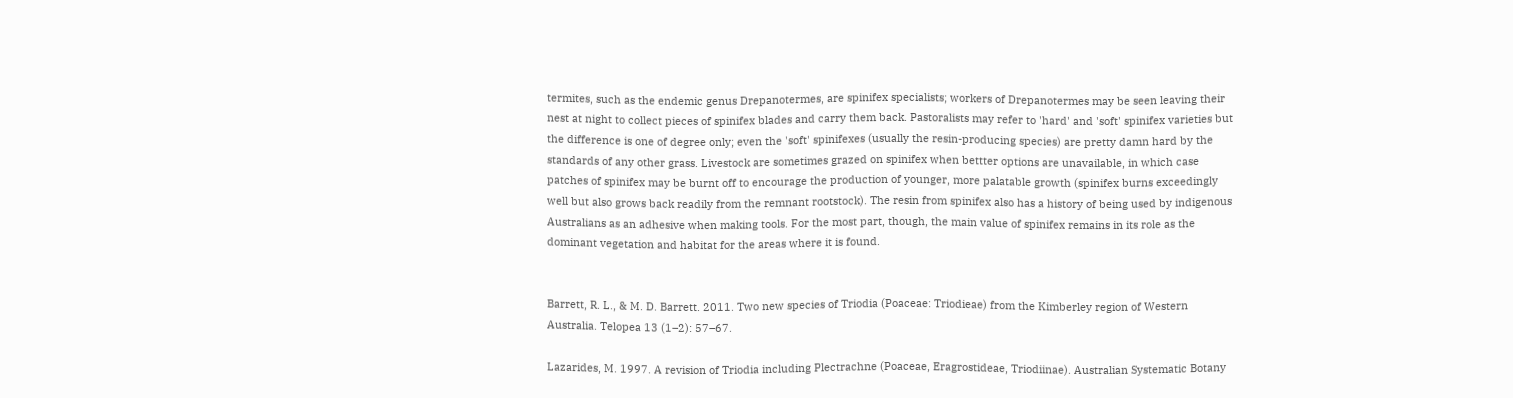termites, such as the endemic genus Drepanotermes, are spinifex specialists; workers of Drepanotermes may be seen leaving their nest at night to collect pieces of spinifex blades and carry them back. Pastoralists may refer to 'hard' and 'soft' spinifex varieties but the difference is one of degree only; even the 'soft' spinifexes (usually the resin-producing species) are pretty damn hard by the standards of any other grass. Livestock are sometimes grazed on spinifex when bettter options are unavailable, in which case patches of spinifex may be burnt off to encourage the production of younger, more palatable growth (spinifex burns exceedingly well but also grows back readily from the remnant rootstock). The resin from spinifex also has a history of being used by indigenous Australians as an adhesive when making tools. For the most part, though, the main value of spinifex remains in its role as the dominant vegetation and habitat for the areas where it is found.


Barrett, R. L., & M. D. Barrett. 2011. Two new species of Triodia (Poaceae: Triodieae) from the Kimberley region of Western Australia. Telopea 13 (1–2): 57–67.

Lazarides, M. 1997. A revision of Triodia including Plectrachne (Poaceae, Eragrostideae, Triodiinae). Australian Systematic Botany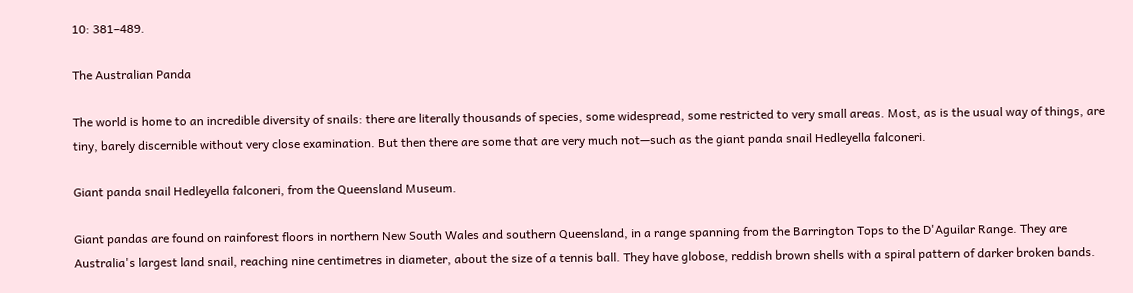10: 381–489.

The Australian Panda

The world is home to an incredible diversity of snails: there are literally thousands of species, some widespread, some restricted to very small areas. Most, as is the usual way of things, are tiny, barely discernible without very close examination. But then there are some that are very much not—such as the giant panda snail Hedleyella falconeri.

Giant panda snail Hedleyella falconeri, from the Queensland Museum.

Giant pandas are found on rainforest floors in northern New South Wales and southern Queensland, in a range spanning from the Barrington Tops to the D'Aguilar Range. They are Australia's largest land snail, reaching nine centimetres in diameter, about the size of a tennis ball. They have globose, reddish brown shells with a spiral pattern of darker broken bands.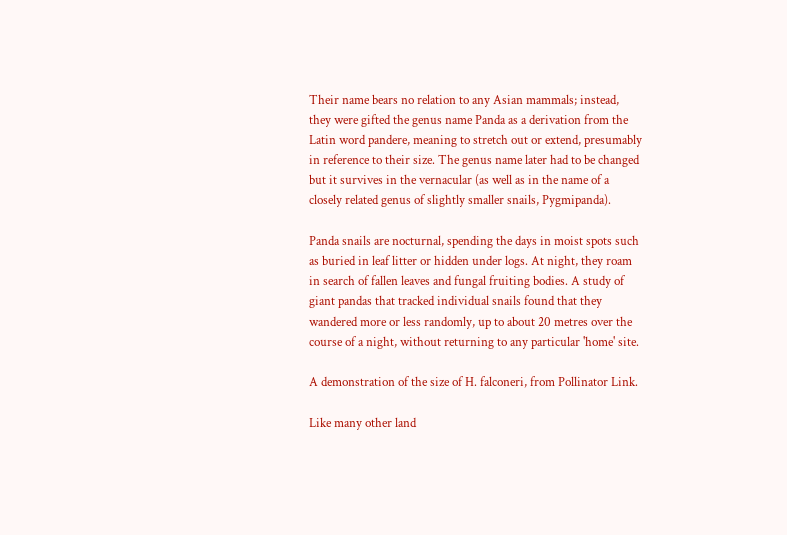Their name bears no relation to any Asian mammals; instead, they were gifted the genus name Panda as a derivation from the Latin word pandere, meaning to stretch out or extend, presumably in reference to their size. The genus name later had to be changed but it survives in the vernacular (as well as in the name of a closely related genus of slightly smaller snails, Pygmipanda).

Panda snails are nocturnal, spending the days in moist spots such as buried in leaf litter or hidden under logs. At night, they roam in search of fallen leaves and fungal fruiting bodies. A study of giant pandas that tracked individual snails found that they wandered more or less randomly, up to about 20 metres over the course of a night, without returning to any particular 'home' site.

A demonstration of the size of H. falconeri, from Pollinator Link.

Like many other land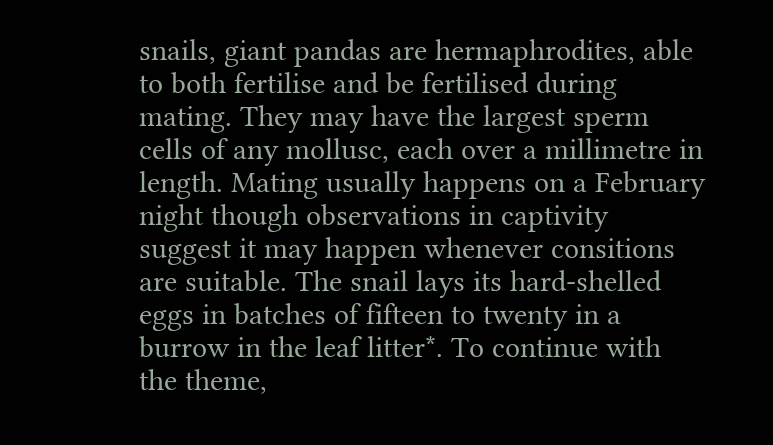snails, giant pandas are hermaphrodites, able to both fertilise and be fertilised during mating. They may have the largest sperm cells of any mollusc, each over a millimetre in length. Mating usually happens on a February night though observations in captivity suggest it may happen whenever consitions are suitable. The snail lays its hard-shelled eggs in batches of fifteen to twenty in a burrow in the leaf litter*. To continue with the theme,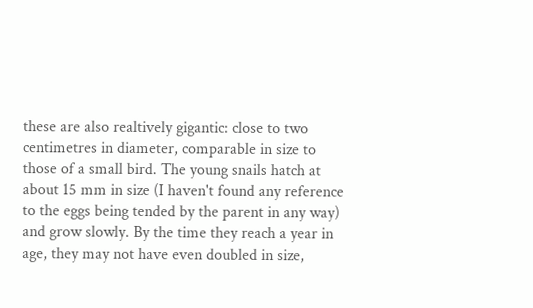these are also realtively gigantic: close to two centimetres in diameter, comparable in size to those of a small bird. The young snails hatch at about 15 mm in size (I haven't found any reference to the eggs being tended by the parent in any way) and grow slowly. By the time they reach a year in age, they may not have even doubled in size,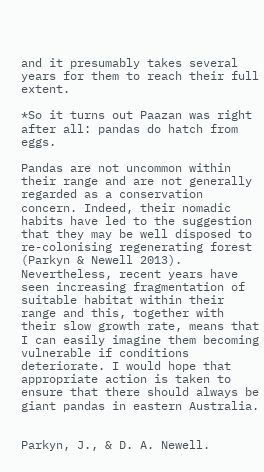and it presumably takes several years for them to reach their full extent.

*So it turns out Paazan was right after all: pandas do hatch from eggs.

Pandas are not uncommon within their range and are not generally regarded as a conservation concern. Indeed, their nomadic habits have led to the suggestion that they may be well disposed to re-colonising regenerating forest (Parkyn & Newell 2013). Nevertheless, recent years have seen increasing fragmentation of suitable habitat within their range and this, together with their slow growth rate, means that I can easily imagine them becoming vulnerable if conditions deteriorate. I would hope that appropriate action is taken to ensure that there should always be giant pandas in eastern Australia.


Parkyn, J., & D. A. Newell.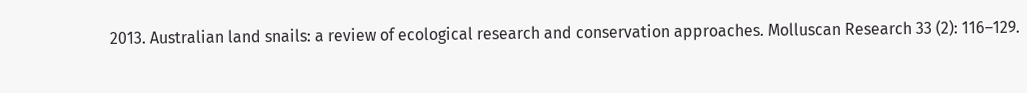2013. Australian land snails: a review of ecological research and conservation approaches. Molluscan Research 33 (2): 116–129.